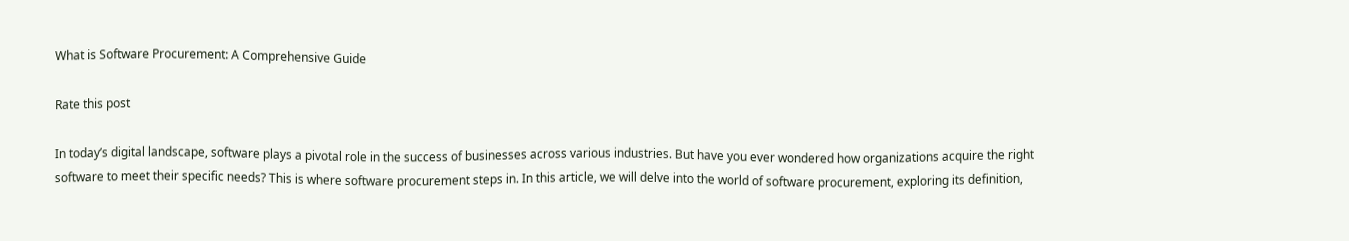What is Software Procurement: A Comprehensive Guide

Rate this post

In today’s digital landscape, software plays a pivotal role in the success of businesses across various industries. But have you ever wondered how organizations acquire the right software to meet their specific needs? This is where software procurement steps in. In this article, we will delve into the world of software procurement, exploring its definition,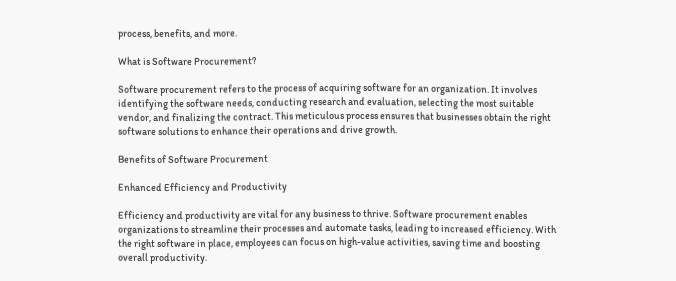process, benefits, and more.

What is Software Procurement?

Software procurement refers to the process of acquiring software for an organization. It involves identifying the software needs, conducting research and evaluation, selecting the most suitable vendor, and finalizing the contract. This meticulous process ensures that businesses obtain the right software solutions to enhance their operations and drive growth.

Benefits of Software Procurement

Enhanced Efficiency and Productivity

Efficiency and productivity are vital for any business to thrive. Software procurement enables organizations to streamline their processes and automate tasks, leading to increased efficiency. With the right software in place, employees can focus on high-value activities, saving time and boosting overall productivity.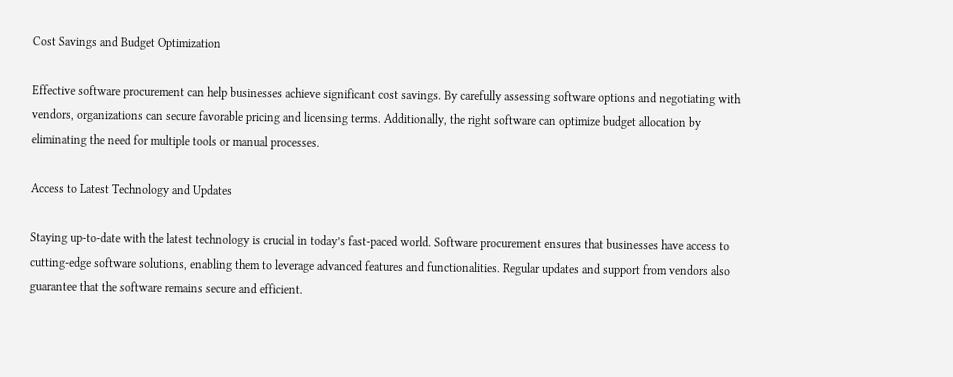Cost Savings and Budget Optimization

Effective software procurement can help businesses achieve significant cost savings. By carefully assessing software options and negotiating with vendors, organizations can secure favorable pricing and licensing terms. Additionally, the right software can optimize budget allocation by eliminating the need for multiple tools or manual processes.

Access to Latest Technology and Updates

Staying up-to-date with the latest technology is crucial in today’s fast-paced world. Software procurement ensures that businesses have access to cutting-edge software solutions, enabling them to leverage advanced features and functionalities. Regular updates and support from vendors also guarantee that the software remains secure and efficient.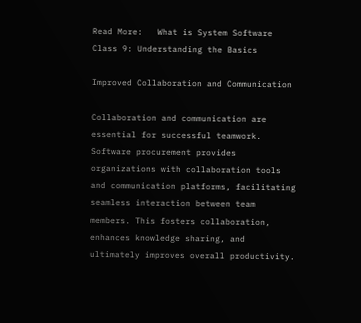Read More:   What is System Software Class 9: Understanding the Basics

Improved Collaboration and Communication

Collaboration and communication are essential for successful teamwork. Software procurement provides organizations with collaboration tools and communication platforms, facilitating seamless interaction between team members. This fosters collaboration, enhances knowledge sharing, and ultimately improves overall productivity.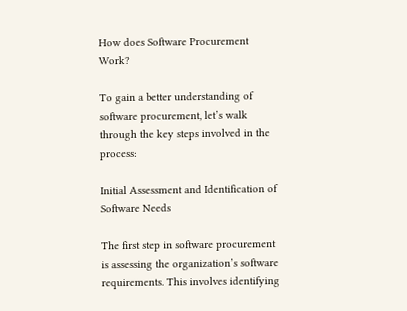How does Software Procurement Work?

To gain a better understanding of software procurement, let’s walk through the key steps involved in the process:

Initial Assessment and Identification of Software Needs

The first step in software procurement is assessing the organization’s software requirements. This involves identifying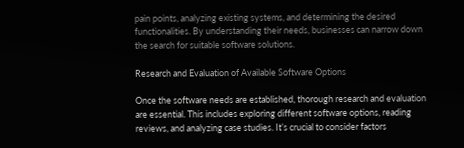pain points, analyzing existing systems, and determining the desired functionalities. By understanding their needs, businesses can narrow down the search for suitable software solutions.

Research and Evaluation of Available Software Options

Once the software needs are established, thorough research and evaluation are essential. This includes exploring different software options, reading reviews, and analyzing case studies. It’s crucial to consider factors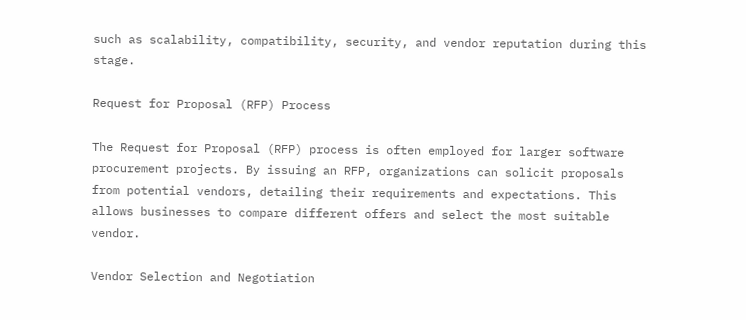such as scalability, compatibility, security, and vendor reputation during this stage.

Request for Proposal (RFP) Process

The Request for Proposal (RFP) process is often employed for larger software procurement projects. By issuing an RFP, organizations can solicit proposals from potential vendors, detailing their requirements and expectations. This allows businesses to compare different offers and select the most suitable vendor.

Vendor Selection and Negotiation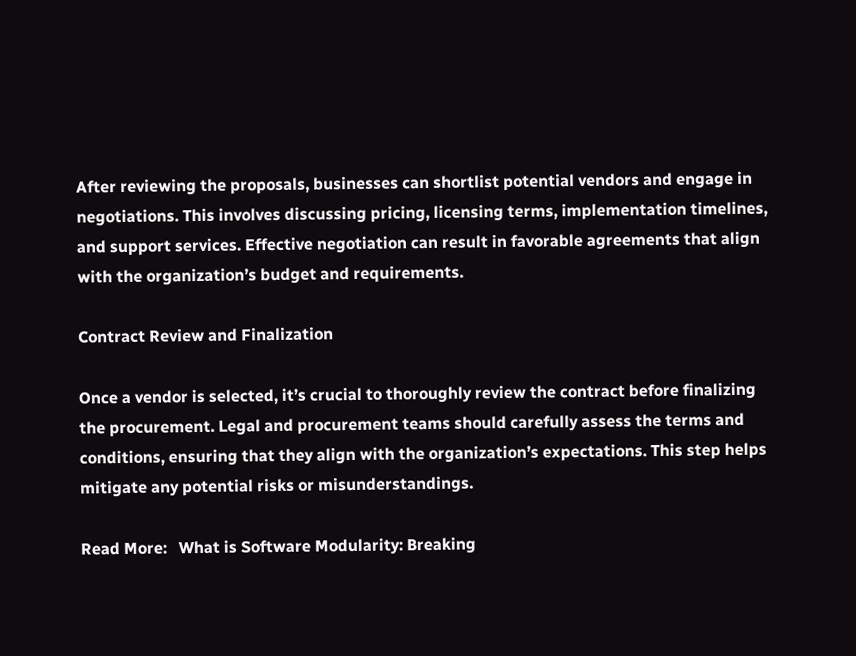After reviewing the proposals, businesses can shortlist potential vendors and engage in negotiations. This involves discussing pricing, licensing terms, implementation timelines, and support services. Effective negotiation can result in favorable agreements that align with the organization’s budget and requirements.

Contract Review and Finalization

Once a vendor is selected, it’s crucial to thoroughly review the contract before finalizing the procurement. Legal and procurement teams should carefully assess the terms and conditions, ensuring that they align with the organization’s expectations. This step helps mitigate any potential risks or misunderstandings.

Read More:   What is Software Modularity: Breaking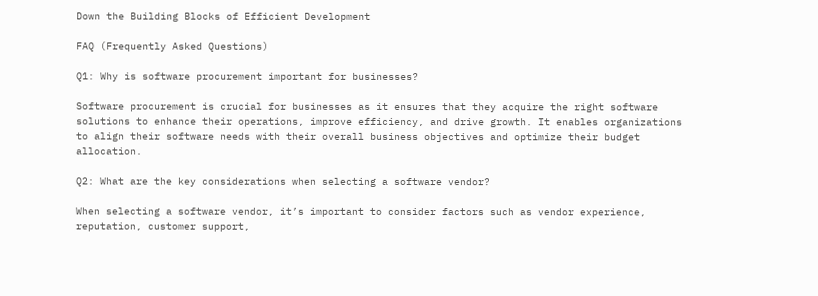Down the Building Blocks of Efficient Development

FAQ (Frequently Asked Questions)

Q1: Why is software procurement important for businesses?

Software procurement is crucial for businesses as it ensures that they acquire the right software solutions to enhance their operations, improve efficiency, and drive growth. It enables organizations to align their software needs with their overall business objectives and optimize their budget allocation.

Q2: What are the key considerations when selecting a software vendor?

When selecting a software vendor, it’s important to consider factors such as vendor experience, reputation, customer support,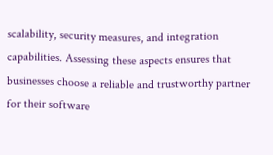scalability, security measures, and integration capabilities. Assessing these aspects ensures that businesses choose a reliable and trustworthy partner for their software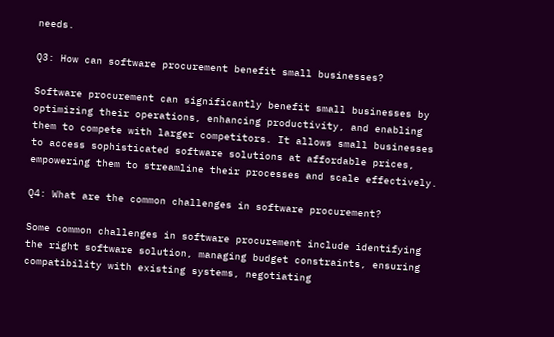needs.

Q3: How can software procurement benefit small businesses?

Software procurement can significantly benefit small businesses by optimizing their operations, enhancing productivity, and enabling them to compete with larger competitors. It allows small businesses to access sophisticated software solutions at affordable prices, empowering them to streamline their processes and scale effectively.

Q4: What are the common challenges in software procurement?

Some common challenges in software procurement include identifying the right software solution, managing budget constraints, ensuring compatibility with existing systems, negotiating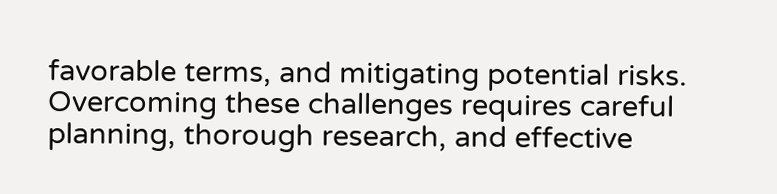favorable terms, and mitigating potential risks. Overcoming these challenges requires careful planning, thorough research, and effective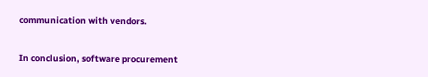communication with vendors.


In conclusion, software procurement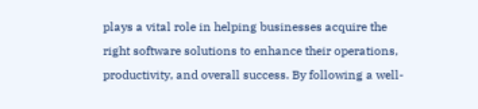plays a vital role in helping businesses acquire the right software solutions to enhance their operations, productivity, and overall success. By following a well-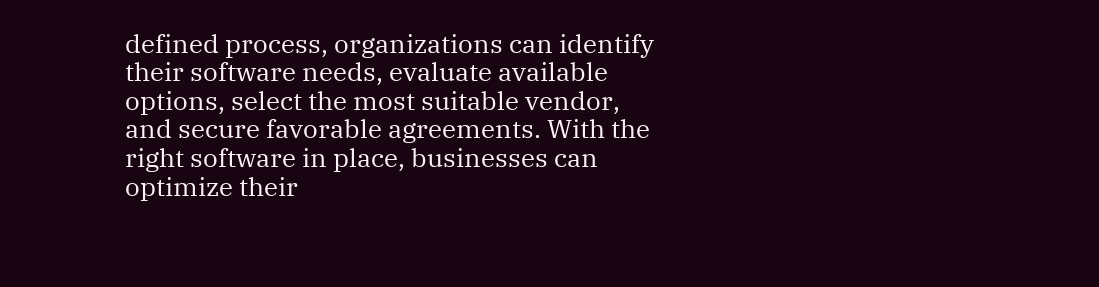defined process, organizations can identify their software needs, evaluate available options, select the most suitable vendor, and secure favorable agreements. With the right software in place, businesses can optimize their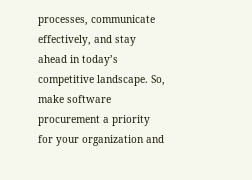processes, communicate effectively, and stay ahead in today’s competitive landscape. So, make software procurement a priority for your organization and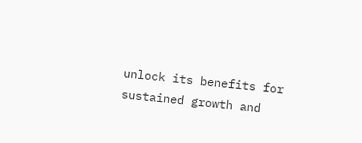unlock its benefits for sustained growth and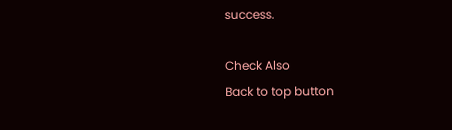success.

Check Also
Back to top button